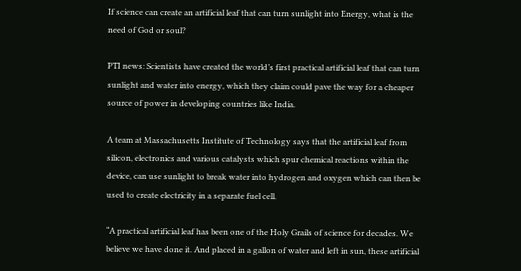If science can create an artificial leaf that can turn sunlight into Energy, what is the need of God or soul?

PTI news: Scientists have created the world’s first practical artificial leaf that can turn sunlight and water into energy, which they claim could pave the way for a cheaper source of power in developing countries like India.

A team at Massachusetts Institute of Technology says that the artificial leaf from silicon, electronics and various catalysts which spur chemical reactions within the device, can use sunlight to break water into hydrogen and oxygen which can then be used to create electricity in a separate fuel cell.

“A practical artificial leaf has been one of the Holy Grails of science for decades. We believe we have done it. And placed in a gallon of water and left in sun, these artificial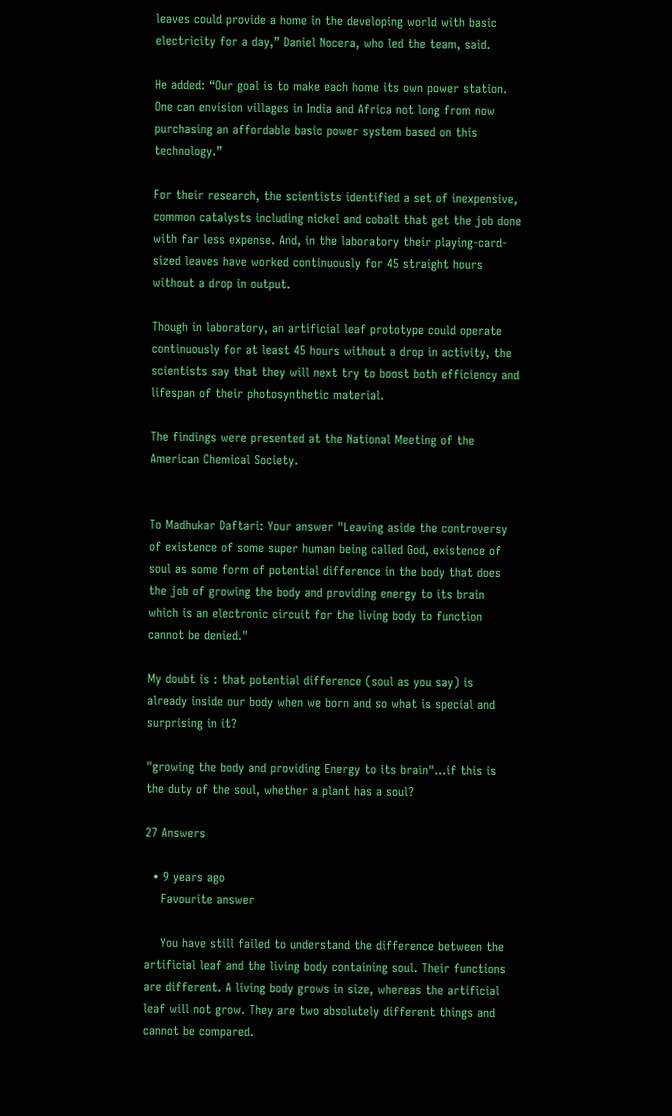leaves could provide a home in the developing world with basic electricity for a day,” Daniel Nocera, who led the team, said.

He added: “Our goal is to make each home its own power station. One can envision villages in India and Africa not long from now purchasing an affordable basic power system based on this technology.”

For their research, the scientists identified a set of inexpensive, common catalysts including nickel and cobalt that get the job done with far less expense. And, in the laboratory their playing-card-sized leaves have worked continuously for 45 straight hours without a drop in output.

Though in laboratory, an artificial leaf prototype could operate continuously for at least 45 hours without a drop in activity, the scientists say that they will next try to boost both efficiency and lifespan of their photosynthetic material.

The findings were presented at the National Meeting of the American Chemical Society.


To Madhukar Daftari: Your answer "Leaving aside the controversy of existence of some super human being called God, existence of soul as some form of potential difference in the body that does the job of growing the body and providing energy to its brain which is an electronic circuit for the living body to function cannot be denied."

My doubt is : that potential difference (soul as you say) is already inside our body when we born and so what is special and surprising in it?

"growing the body and providing Energy to its brain"...if this is the duty of the soul, whether a plant has a soul?

27 Answers

  • 9 years ago
    Favourite answer

    You have still failed to understand the difference between the artificial leaf and the living body containing soul. Their functions are different. A living body grows in size, whereas the artificial leaf will not grow. They are two absolutely different things and cannot be compared.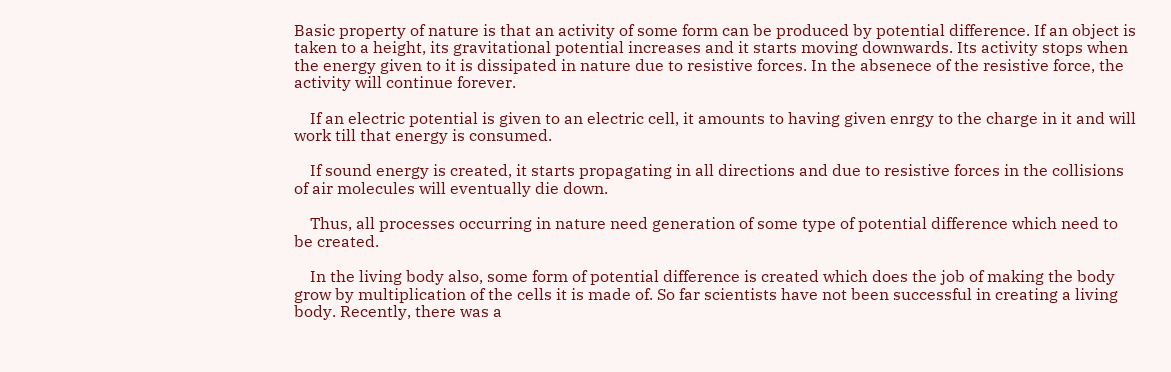Basic property of nature is that an activity of some form can be produced by potential difference. If an object is taken to a height, its gravitational potential increases and it starts moving downwards. Its activity stops when the energy given to it is dissipated in nature due to resistive forces. In the absenece of the resistive force, the activity will continue forever.

    If an electric potential is given to an electric cell, it amounts to having given enrgy to the charge in it and will work till that energy is consumed.

    If sound energy is created, it starts propagating in all directions and due to resistive forces in the collisions of air molecules will eventually die down.

    Thus, all processes occurring in nature need generation of some type of potential difference which need to be created.

    In the living body also, some form of potential difference is created which does the job of making the body grow by multiplication of the cells it is made of. So far scientists have not been successful in creating a living body. Recently, there was a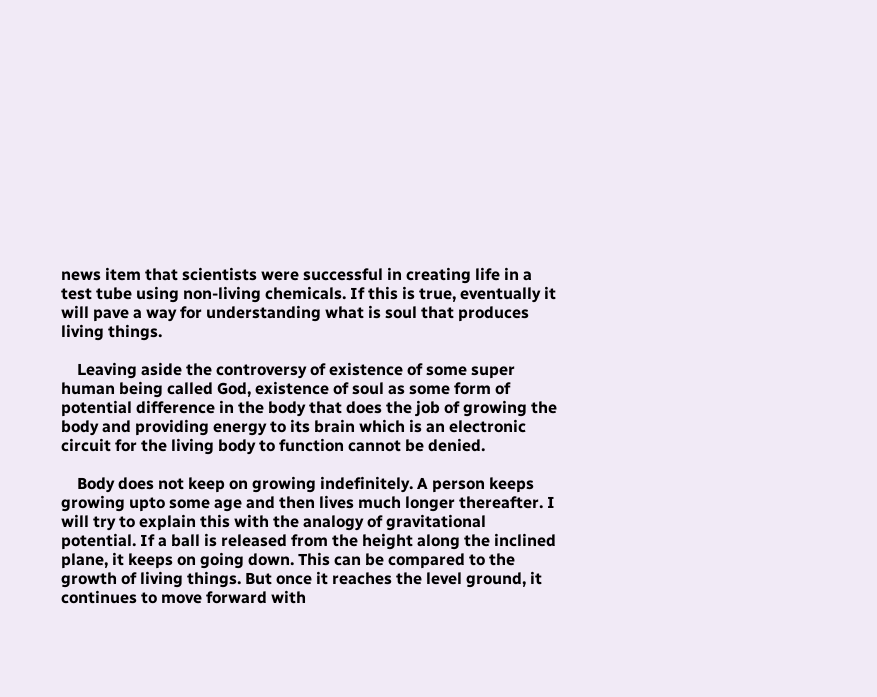news item that scientists were successful in creating life in a test tube using non-living chemicals. If this is true, eventually it will pave a way for understanding what is soul that produces living things.

    Leaving aside the controversy of existence of some super human being called God, existence of soul as some form of potential difference in the body that does the job of growing the body and providing energy to its brain which is an electronic circuit for the living body to function cannot be denied.

    Body does not keep on growing indefinitely. A person keeps growing upto some age and then lives much longer thereafter. I will try to explain this with the analogy of gravitational potential. If a ball is released from the height along the inclined plane, it keeps on going down. This can be compared to the growth of living things. But once it reaches the level ground, it continues to move forward with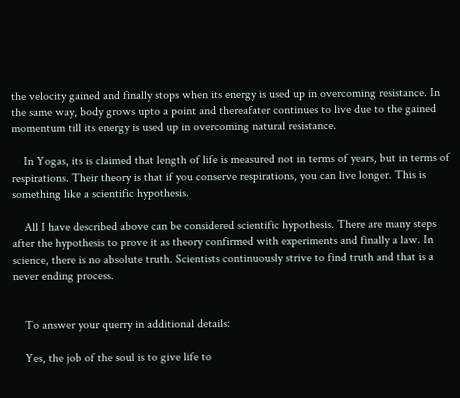the velocity gained and finally stops when its energy is used up in overcoming resistance. In the same way, body grows upto a point and thereafater continues to live due to the gained momentum till its energy is used up in overcoming natural resistance.

    In Yogas, its is claimed that length of life is measured not in terms of years, but in terms of respirations. Their theory is that if you conserve respirations, you can live longer. This is something like a scientific hypothesis.

    All I have described above can be considered scientific hypothesis. There are many steps after the hypothesis to prove it as theory confirmed with experiments and finally a law. In science, there is no absolute truth. Scientists continuously strive to find truth and that is a never ending process.


    To answer your querry in additional details:

    Yes, the job of the soul is to give life to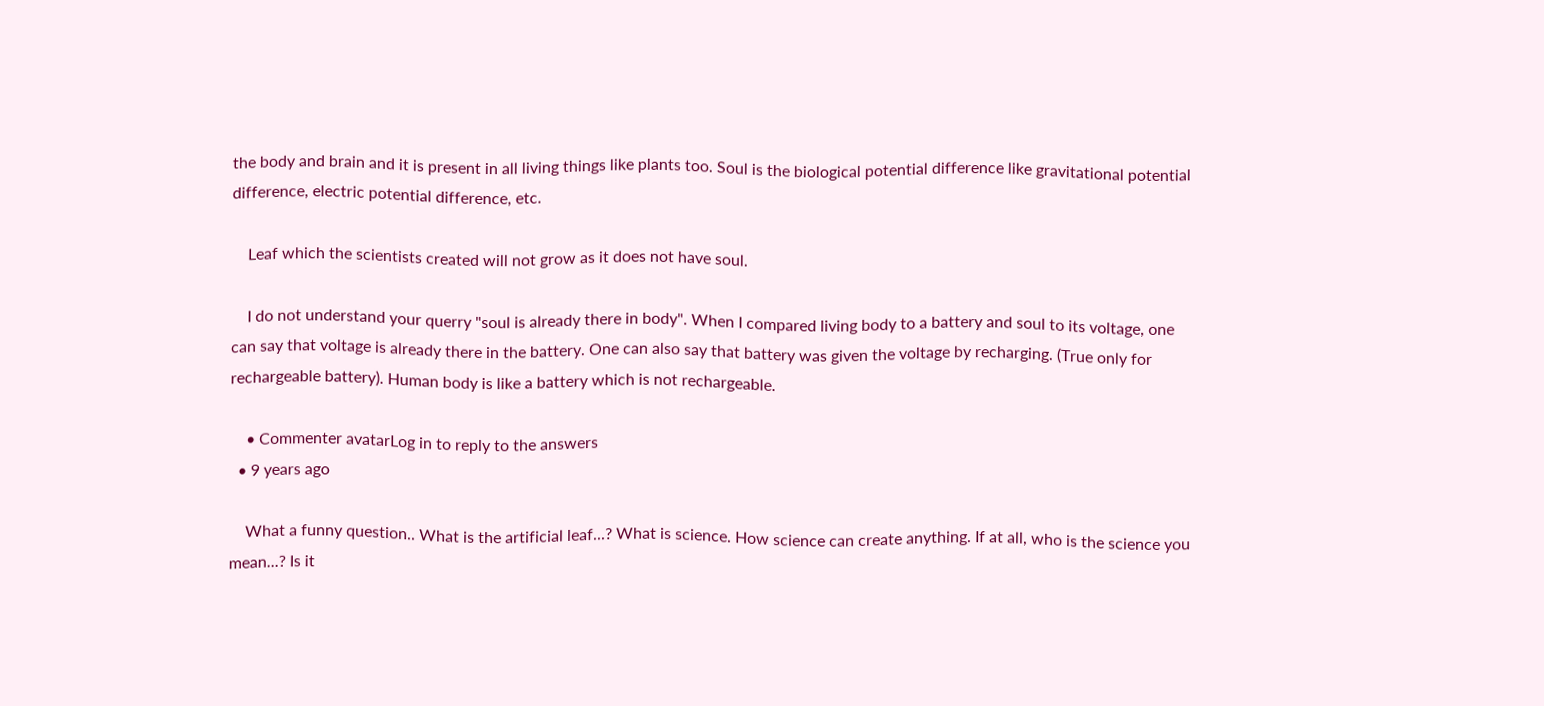the body and brain and it is present in all living things like plants too. Soul is the biological potential difference like gravitational potential difference, electric potential difference, etc.

    Leaf which the scientists created will not grow as it does not have soul.

    I do not understand your querry "soul is already there in body". When I compared living body to a battery and soul to its voltage, one can say that voltage is already there in the battery. One can also say that battery was given the voltage by recharging. (True only for rechargeable battery). Human body is like a battery which is not rechargeable.

    • Commenter avatarLog in to reply to the answers
  • 9 years ago

    What a funny question.. What is the artificial leaf...? What is science. How science can create anything. If at all, who is the science you mean...? Is it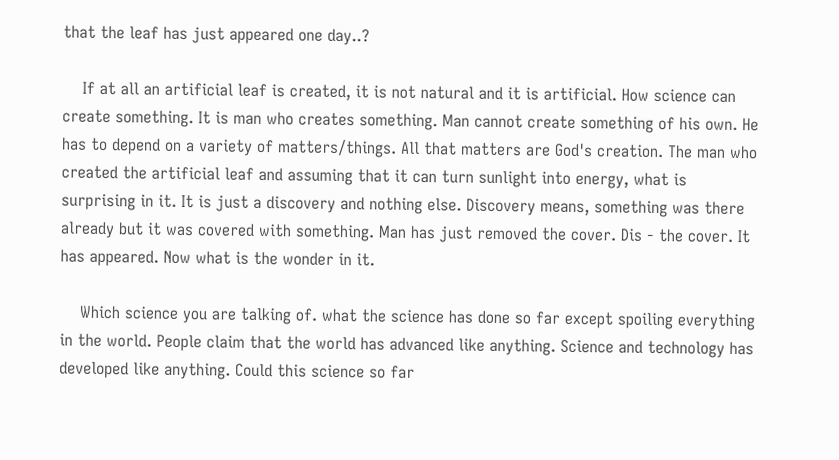that the leaf has just appeared one day..?

    If at all an artificial leaf is created, it is not natural and it is artificial. How science can create something. It is man who creates something. Man cannot create something of his own. He has to depend on a variety of matters/things. All that matters are God's creation. The man who created the artificial leaf and assuming that it can turn sunlight into energy, what is surprising in it. It is just a discovery and nothing else. Discovery means, something was there already but it was covered with something. Man has just removed the cover. Dis - the cover. It has appeared. Now what is the wonder in it.

    Which science you are talking of. what the science has done so far except spoiling everything in the world. People claim that the world has advanced like anything. Science and technology has developed like anything. Could this science so far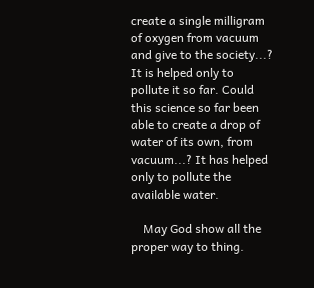create a single milligram of oxygen from vacuum and give to the society...? It is helped only to pollute it so far. Could this science so far been able to create a drop of water of its own, from vacuum...? It has helped only to pollute the available water.

    May God show all the proper way to thing.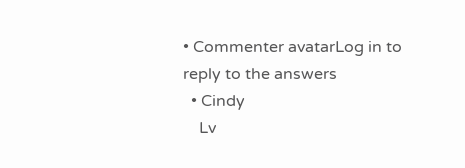• Commenter avatarLog in to reply to the answers
  • Cindy
    Lv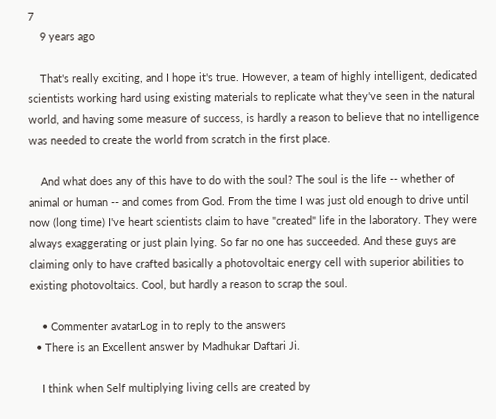7
    9 years ago

    That's really exciting, and I hope it's true. However, a team of highly intelligent, dedicated scientists working hard using existing materials to replicate what they've seen in the natural world, and having some measure of success, is hardly a reason to believe that no intelligence was needed to create the world from scratch in the first place.

    And what does any of this have to do with the soul? The soul is the life -- whether of animal or human -- and comes from God. From the time I was just old enough to drive until now (long time) I've heart scientists claim to have "created" life in the laboratory. They were always exaggerating or just plain lying. So far no one has succeeded. And these guys are claiming only to have crafted basically a photovoltaic energy cell with superior abilities to existing photovoltaics. Cool, but hardly a reason to scrap the soul.

    • Commenter avatarLog in to reply to the answers
  • There is an Excellent answer by Madhukar Daftari Ji.

    I think when Self multiplying living cells are created by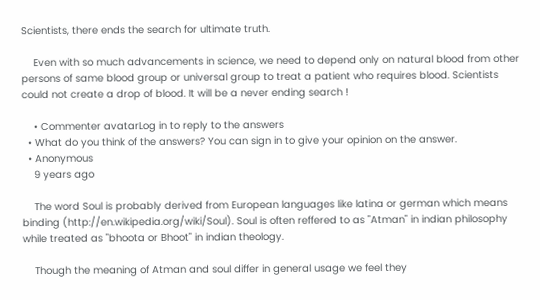Scientists, there ends the search for ultimate truth.

    Even with so much advancements in science, we need to depend only on natural blood from other persons of same blood group or universal group to treat a patient who requires blood. Scientists could not create a drop of blood. It will be a never ending search !

    • Commenter avatarLog in to reply to the answers
  • What do you think of the answers? You can sign in to give your opinion on the answer.
  • Anonymous
    9 years ago

    The word Soul is probably derived from European languages like latina or german which means binding (http://en.wikipedia.org/wiki/Soul). Soul is often reffered to as "Atman" in indian philosophy while treated as "bhoota or Bhoot" in indian theology.

    Though the meaning of Atman and soul differ in general usage we feel they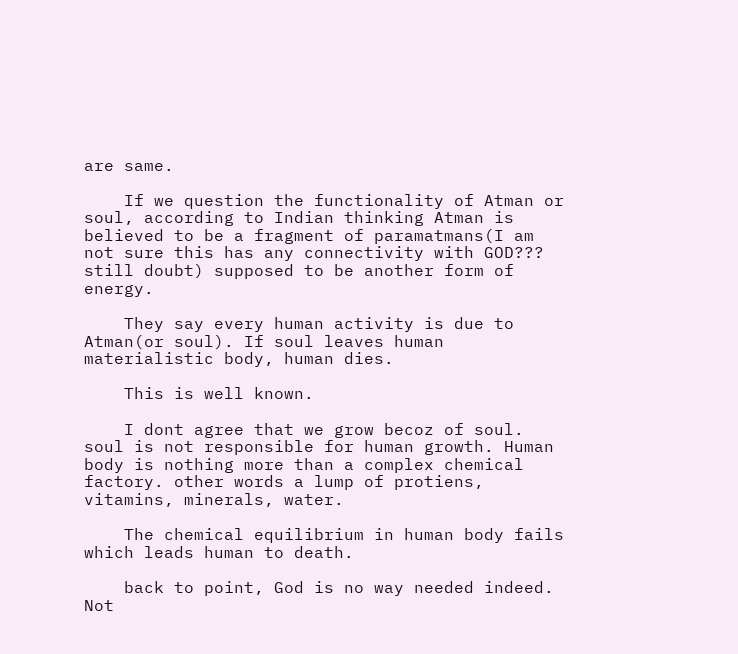are same.

    If we question the functionality of Atman or soul, according to Indian thinking Atman is believed to be a fragment of paramatmans(I am not sure this has any connectivity with GOD??? still doubt) supposed to be another form of energy.

    They say every human activity is due to Atman(or soul). If soul leaves human materialistic body, human dies.

    This is well known.

    I dont agree that we grow becoz of soul. soul is not responsible for human growth. Human body is nothing more than a complex chemical factory. other words a lump of protiens, vitamins, minerals, water.

    The chemical equilibrium in human body fails which leads human to death.

    back to point, God is no way needed indeed. Not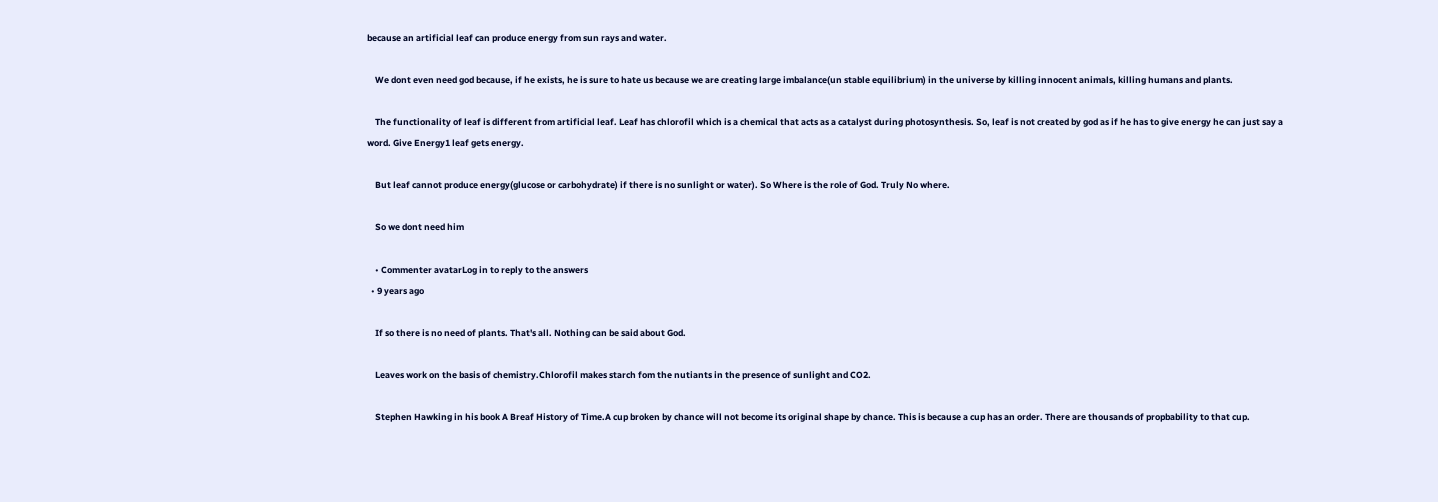because an artificial leaf can produce energy from sun rays and water.

    We dont even need god because, if he exists, he is sure to hate us because we are creating large imbalance(un stable equilibrium) in the universe by killing innocent animals, killing humans and plants.

    The functionality of leaf is different from artificial leaf. Leaf has chlorofil which is a chemical that acts as a catalyst during photosynthesis. So, leaf is not created by god as if he has to give energy he can just say a word. Give Energy1 leaf gets energy.

    But leaf cannot produce energy(glucose or carbohydrate) if there is no sunlight or water). So Where is the role of God. Truly No where.

    So we dont need him

    • Commenter avatarLog in to reply to the answers
  • 9 years ago

    If so there is no need of plants. That's all. Nothing can be said about God.

    Leaves work on the basis of chemistry.Chlorofil makes starch fom the nutiants in the presence of sunlight and CO2.

    Stephen Hawking in his book A Breaf History of Time.A cup broken by chance will not become its original shape by chance. This is because a cup has an order. There are thousands of propbability to that cup.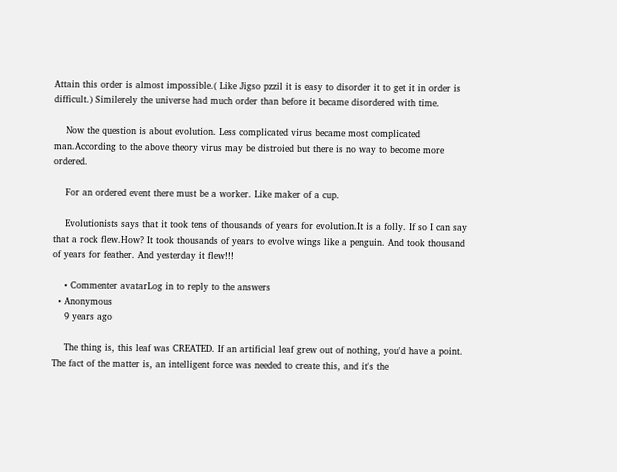Attain this order is almost impossible.( Like Jigso pzzil it is easy to disorder it to get it in order is difficult.) Similerely the universe had much order than before it became disordered with time.

    Now the question is about evolution. Less complicated virus became most complicated man.According to the above theory virus may be distroied but there is no way to become more ordered.

    For an ordered event there must be a worker. Like maker of a cup.

    Evolutionists says that it took tens of thousands of years for evolution.It is a folly. If so I can say that a rock flew.How? It took thousands of years to evolve wings like a penguin. And took thousand of years for feather. And yesterday it flew!!!

    • Commenter avatarLog in to reply to the answers
  • Anonymous
    9 years ago

    The thing is, this leaf was CREATED. If an artificial leaf grew out of nothing, you'd have a point. The fact of the matter is, an intelligent force was needed to create this, and it's the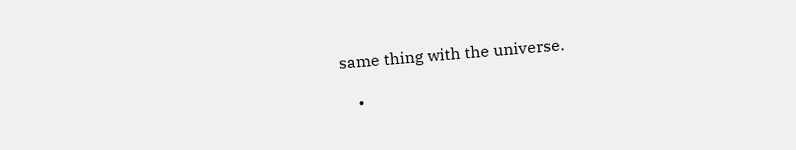same thing with the universe.

    •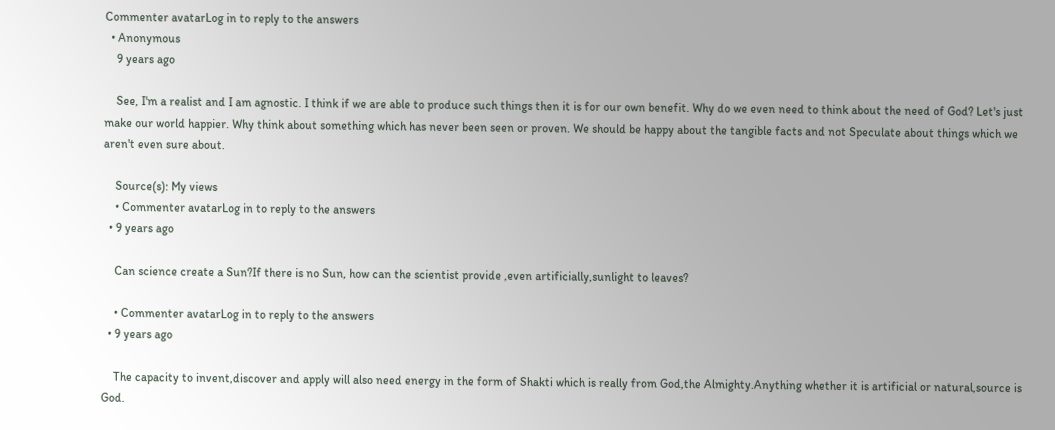Commenter avatarLog in to reply to the answers
  • Anonymous
    9 years ago

    See, I'm a realist and I am agnostic. I think if we are able to produce such things then it is for our own benefit. Why do we even need to think about the need of God? Let's just make our world happier. Why think about something which has never been seen or proven. We should be happy about the tangible facts and not Speculate about things which we aren't even sure about.

    Source(s): My views
    • Commenter avatarLog in to reply to the answers
  • 9 years ago

    Can science create a Sun?If there is no Sun, how can the scientist provide ,even artificially,sunlight to leaves?

    • Commenter avatarLog in to reply to the answers
  • 9 years ago

    The capacity to invent,discover and apply will also need energy in the form of Shakti which is really from God,the Almighty.Anything whether it is artificial or natural,source is God.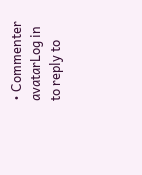• Commenter avatarLog in to reply to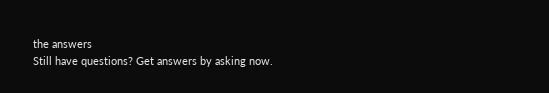the answers
Still have questions? Get answers by asking now.